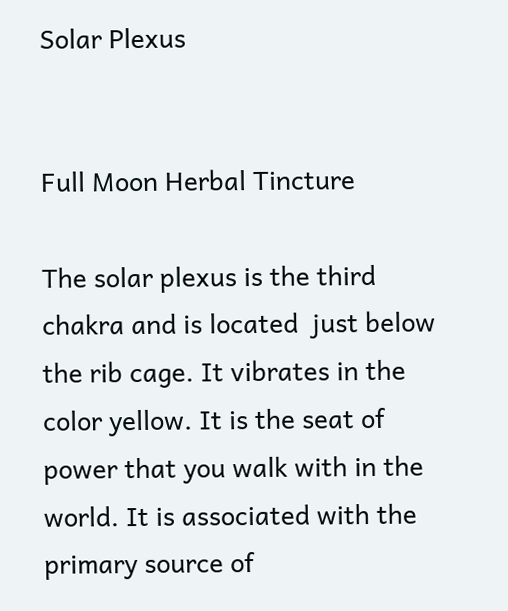Solar Plexus


Full Moon Herbal Tincture

The solar plexus is the third chakra and is located  just below the rib cage. It vibrates in the color yellow. It is the seat of power that you walk with in the world. It is associated with the primary source of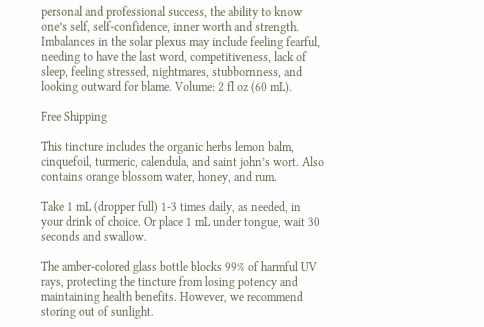personal and professional success, the ability to know one’s self, self-confidence, inner worth and strength. Imbalances in the solar plexus may include feeling fearful, needing to have the last word, competitiveness, lack of sleep, feeling stressed, nightmares, stubbornness, and looking outward for blame. Volume: 2 fl oz (60 mL).

Free Shipping

This tincture includes the organic herbs lemon balm, cinquefoil, turmeric, calendula, and saint john’s wort. Also contains orange blossom water, honey, and rum.

Take 1 mL (dropper full) 1-3 times daily, as needed, in your drink of choice. Or place 1 mL under tongue, wait 30 seconds and swallow.

The amber-colored glass bottle blocks 99% of harmful UV rays, protecting the tincture from losing potency and maintaining health benefits. However, we recommend storing out of sunlight.